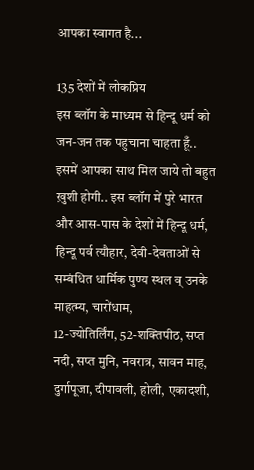आपका स्वागत है...

135 देशों में लोकप्रिय
इस ब्लॉग के माध्यम से हिन्दू धर्म को जन-जन तक पहुचाना चाहता हूँ.. इसमें आपका साथ मिल जाये तो बहुत ख़ुशी होगी.. इस ब्लॉग में पुरे भारत और आस-पास के देशों में हिन्दू धर्म, हिन्दू पर्व त्यौहार, देवी-देवताओं से सम्बंधित धार्मिक पुण्य स्थल व् उनके माहत्म्य, चारोंधाम,
12-ज्योतिर्लिंग, 52-शक्तिपीठ, सप्त नदी, सप्त मुनि, नवरात्र, सावन माह, दुर्गापूजा, दीपावली, होली, एकादशी,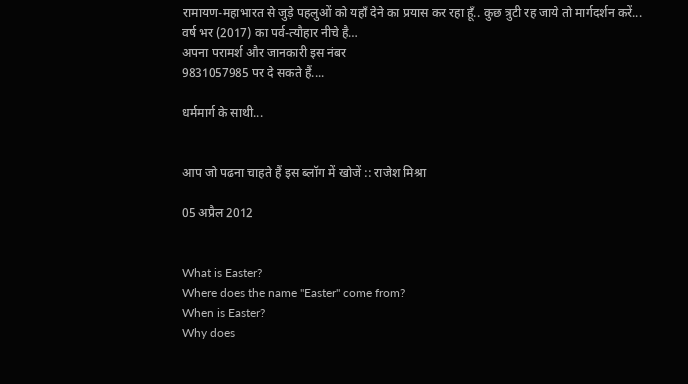रामायण-महाभारत से जुड़े पहलुओं को यहाँ देने का प्रयास कर रहा हूँ.. कुछ त्रुटी रह जाये तो मार्गदर्शन करें...
वर्ष भर (2017) का पर्व-त्यौहार नीचे है…
अपना परामर्श और जानकारी इस नंबर
9831057985 पर दे सकते हैं....

धर्ममार्ग के साथी...


आप जो पढना चाहते हैं इस ब्लॉग में खोजें :: राजेश मिश्रा

05 अप्रैल 2012


What is Easter?
Where does the name "Easter" come from?
When is Easter?
Why does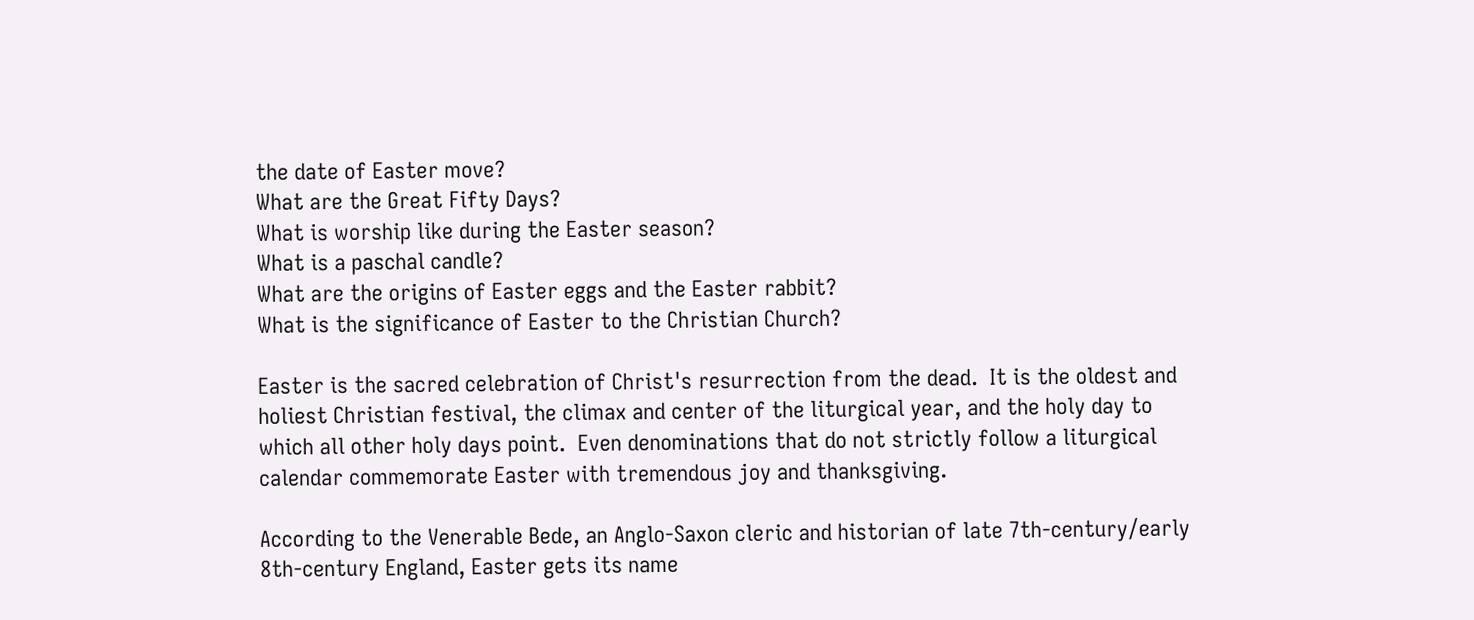the date of Easter move?
What are the Great Fifty Days?
What is worship like during the Easter season?
What is a paschal candle?
What are the origins of Easter eggs and the Easter rabbit?
What is the significance of Easter to the Christian Church?

Easter is the sacred celebration of Christ's resurrection from the dead.  It is the oldest and holiest Christian festival, the climax and center of the liturgical year, and the holy day to which all other holy days point.  Even denominations that do not strictly follow a liturgical calendar commemorate Easter with tremendous joy and thanksgiving.

According to the Venerable Bede, an Anglo-Saxon cleric and historian of late 7th-century/early 8th-century England, Easter gets its name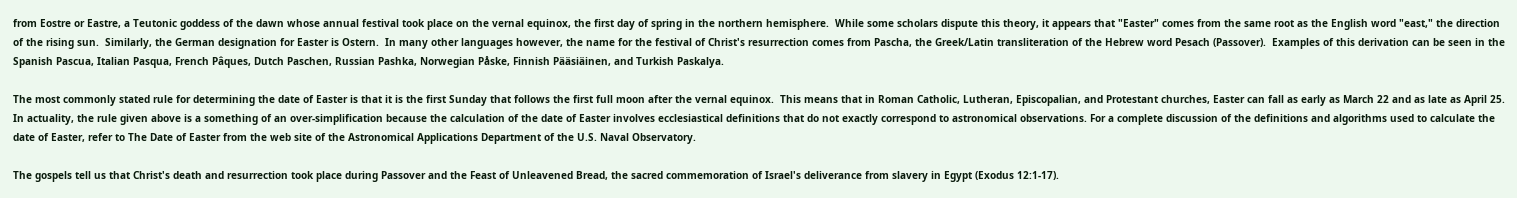from Eostre or Eastre, a Teutonic goddess of the dawn whose annual festival took place on the vernal equinox, the first day of spring in the northern hemisphere.  While some scholars dispute this theory, it appears that "Easter" comes from the same root as the English word "east," the direction of the rising sun.  Similarly, the German designation for Easter is Ostern.  In many other languages however, the name for the festival of Christ's resurrection comes from Pascha, the Greek/Latin transliteration of the Hebrew word Pesach (Passover).  Examples of this derivation can be seen in the Spanish Pascua, Italian Pasqua, French Pâques, Dutch Paschen, Russian Pashka, Norwegian Påske, Finnish Pääsiäinen, and Turkish Paskalya.

The most commonly stated rule for determining the date of Easter is that it is the first Sunday that follows the first full moon after the vernal equinox.  This means that in Roman Catholic, Lutheran, Episcopalian, and Protestant churches, Easter can fall as early as March 22 and as late as April 25.  In actuality, the rule given above is a something of an over-simplification because the calculation of the date of Easter involves ecclesiastical definitions that do not exactly correspond to astronomical observations. For a complete discussion of the definitions and algorithms used to calculate the date of Easter, refer to The Date of Easter from the web site of the Astronomical Applications Department of the U.S. Naval Observatory.

The gospels tell us that Christ's death and resurrection took place during Passover and the Feast of Unleavened Bread, the sacred commemoration of Israel's deliverance from slavery in Egypt (Exodus 12:1-17).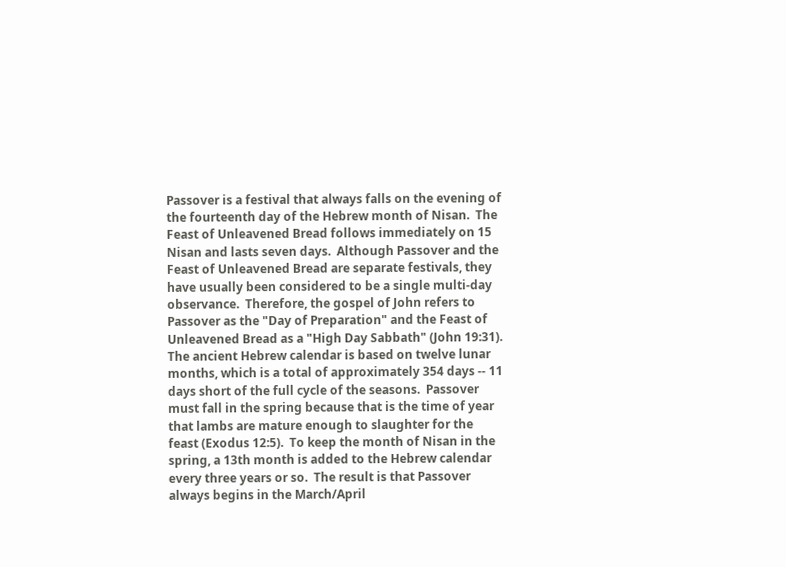Passover is a festival that always falls on the evening of the fourteenth day of the Hebrew month of Nisan.  The Feast of Unleavened Bread follows immediately on 15 Nisan and lasts seven days.  Although Passover and the Feast of Unleavened Bread are separate festivals, they have usually been considered to be a single multi-day observance.  Therefore, the gospel of John refers to Passover as the "Day of Preparation" and the Feast of Unleavened Bread as a "High Day Sabbath" (John 19:31).  The ancient Hebrew calendar is based on twelve lunar months, which is a total of approximately 354 days -- 11 days short of the full cycle of the seasons.  Passover must fall in the spring because that is the time of year that lambs are mature enough to slaughter for the feast (Exodus 12:5).  To keep the month of Nisan in the spring, a 13th month is added to the Hebrew calendar every three years or so.  The result is that Passover always begins in the March/April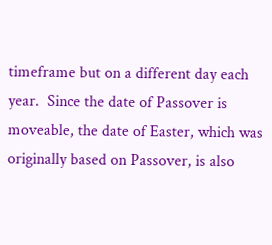timeframe but on a different day each year.  Since the date of Passover is moveable, the date of Easter, which was originally based on Passover, is also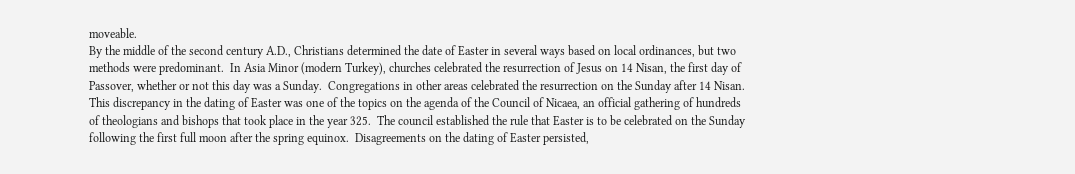moveable.
By the middle of the second century A.D., Christians determined the date of Easter in several ways based on local ordinances, but two methods were predominant.  In Asia Minor (modern Turkey), churches celebrated the resurrection of Jesus on 14 Nisan, the first day of Passover, whether or not this day was a Sunday.  Congregations in other areas celebrated the resurrection on the Sunday after 14 Nisan.  This discrepancy in the dating of Easter was one of the topics on the agenda of the Council of Nicaea, an official gathering of hundreds of theologians and bishops that took place in the year 325.  The council established the rule that Easter is to be celebrated on the Sunday following the first full moon after the spring equinox.  Disagreements on the dating of Easter persisted,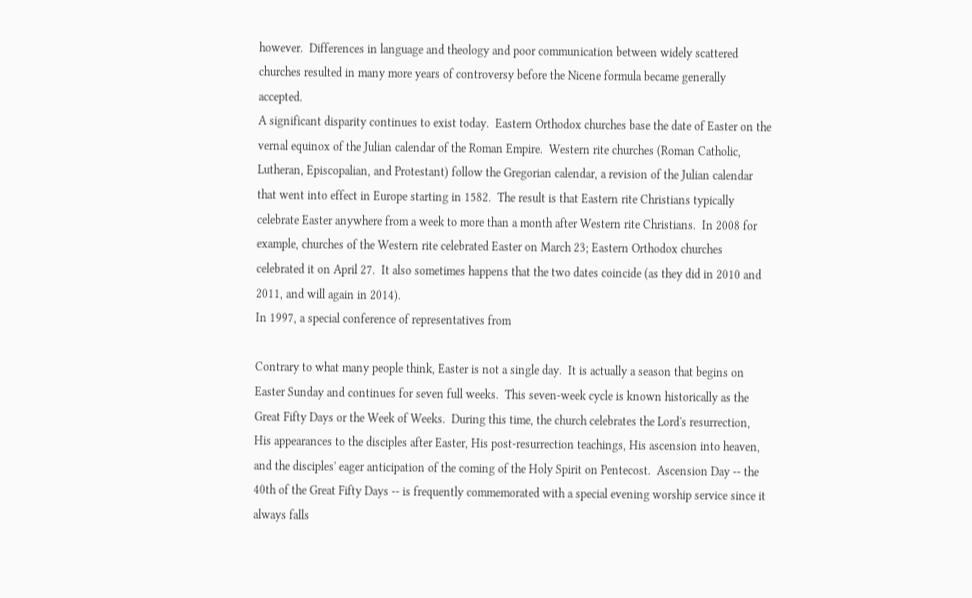however.  Differences in language and theology and poor communication between widely scattered churches resulted in many more years of controversy before the Nicene formula became generally accepted.
A significant disparity continues to exist today.  Eastern Orthodox churches base the date of Easter on the vernal equinox of the Julian calendar of the Roman Empire.  Western rite churches (Roman Catholic, Lutheran, Episcopalian, and Protestant) follow the Gregorian calendar, a revision of the Julian calendar that went into effect in Europe starting in 1582.  The result is that Eastern rite Christians typically celebrate Easter anywhere from a week to more than a month after Western rite Christians.  In 2008 for example, churches of the Western rite celebrated Easter on March 23; Eastern Orthodox churches celebrated it on April 27.  It also sometimes happens that the two dates coincide (as they did in 2010 and 2011, and will again in 2014).
In 1997, a special conference of representatives from

Contrary to what many people think, Easter is not a single day.  It is actually a season that begins on Easter Sunday and continues for seven full weeks.  This seven-week cycle is known historically as the Great Fifty Days or the Week of Weeks.  During this time, the church celebrates the Lord's resurrection, His appearances to the disciples after Easter, His post-resurrection teachings, His ascension into heaven, and the disciples' eager anticipation of the coming of the Holy Spirit on Pentecost.  Ascension Day -- the 40th of the Great Fifty Days -- is frequently commemorated with a special evening worship service since it always falls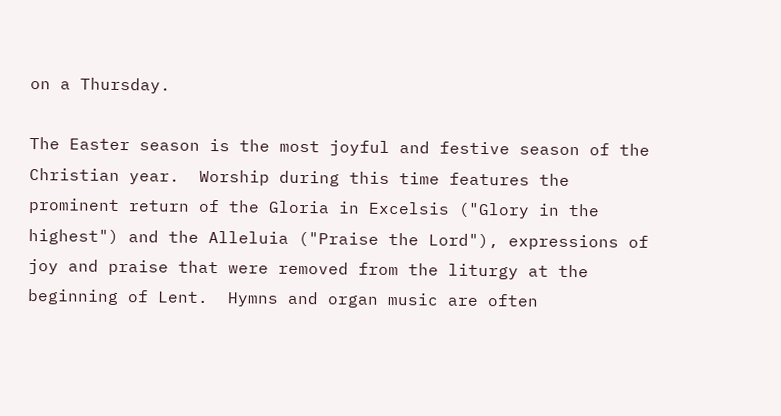on a Thursday.

The Easter season is the most joyful and festive season of the Christian year.  Worship during this time features the prominent return of the Gloria in Excelsis ("Glory in the highest") and the Alleluia ("Praise the Lord"), expressions of joy and praise that were removed from the liturgy at the beginning of Lent.  Hymns and organ music are often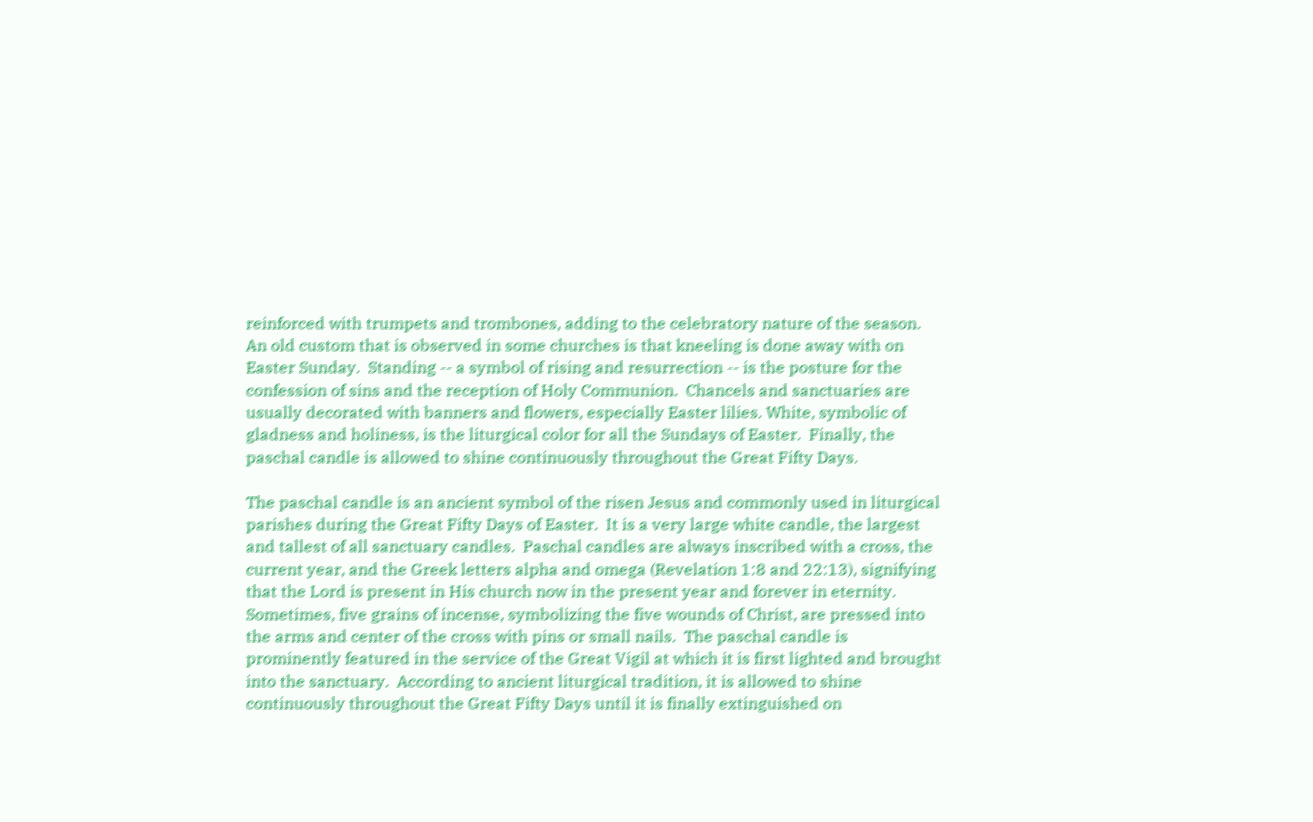reinforced with trumpets and trombones, adding to the celebratory nature of the season.  An old custom that is observed in some churches is that kneeling is done away with on Easter Sunday.  Standing -- a symbol of rising and resurrection -- is the posture for the confession of sins and the reception of Holy Communion.  Chancels and sanctuaries are usually decorated with banners and flowers, especially Easter lilies. White, symbolic of gladness and holiness, is the liturgical color for all the Sundays of Easter.  Finally, the paschal candle is allowed to shine continuously throughout the Great Fifty Days.

The paschal candle is an ancient symbol of the risen Jesus and commonly used in liturgical parishes during the Great Fifty Days of Easter.  It is a very large white candle, the largest and tallest of all sanctuary candles.  Paschal candles are always inscribed with a cross, the current year, and the Greek letters alpha and omega (Revelation 1:8 and 22:13), signifying that the Lord is present in His church now in the present year and forever in eternity.  Sometimes, five grains of incense, symbolizing the five wounds of Christ, are pressed into the arms and center of the cross with pins or small nails.  The paschal candle is prominently featured in the service of the Great Vigil at which it is first lighted and brought into the sanctuary.  According to ancient liturgical tradition, it is allowed to shine continuously throughout the Great Fifty Days until it is finally extinguished on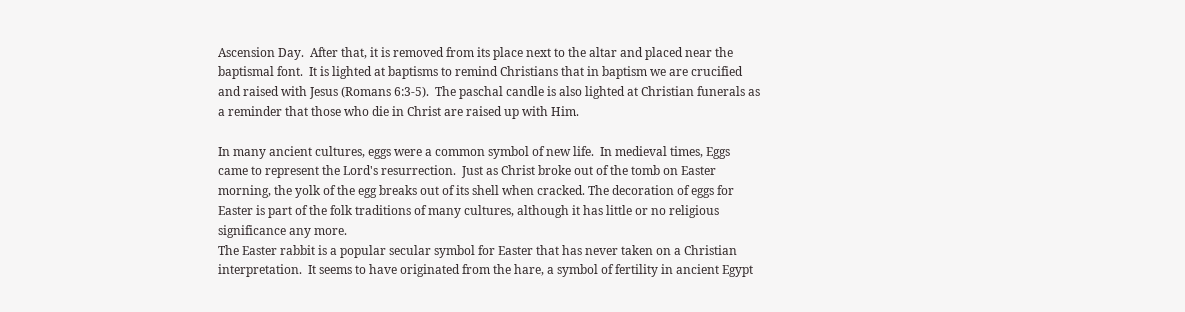Ascension Day.  After that, it is removed from its place next to the altar and placed near the baptismal font.  It is lighted at baptisms to remind Christians that in baptism we are crucified and raised with Jesus (Romans 6:3-5).  The paschal candle is also lighted at Christian funerals as a reminder that those who die in Christ are raised up with Him.

In many ancient cultures, eggs were a common symbol of new life.  In medieval times, Eggs came to represent the Lord's resurrection.  Just as Christ broke out of the tomb on Easter morning, the yolk of the egg breaks out of its shell when cracked. The decoration of eggs for Easter is part of the folk traditions of many cultures, although it has little or no religious significance any more.
The Easter rabbit is a popular secular symbol for Easter that has never taken on a Christian interpretation.  It seems to have originated from the hare, a symbol of fertility in ancient Egypt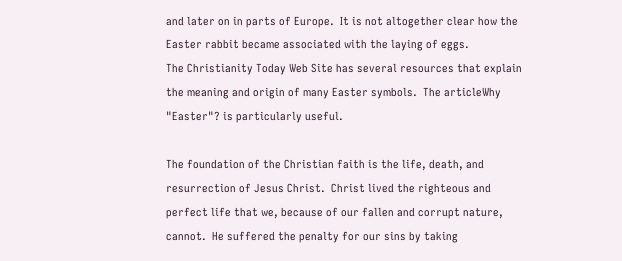and later on in parts of Europe.  It is not altogether clear how the Easter rabbit became associated with the laying of eggs.
The Christianity Today Web Site has several resources that explain the meaning and origin of many Easter symbols.  The articleWhy "Easter"? is particularly useful.

The foundation of the Christian faith is the life, death, and resurrection of Jesus Christ.  Christ lived the righteous and perfect life that we, because of our fallen and corrupt nature, cannot.  He suffered the penalty for our sins by taking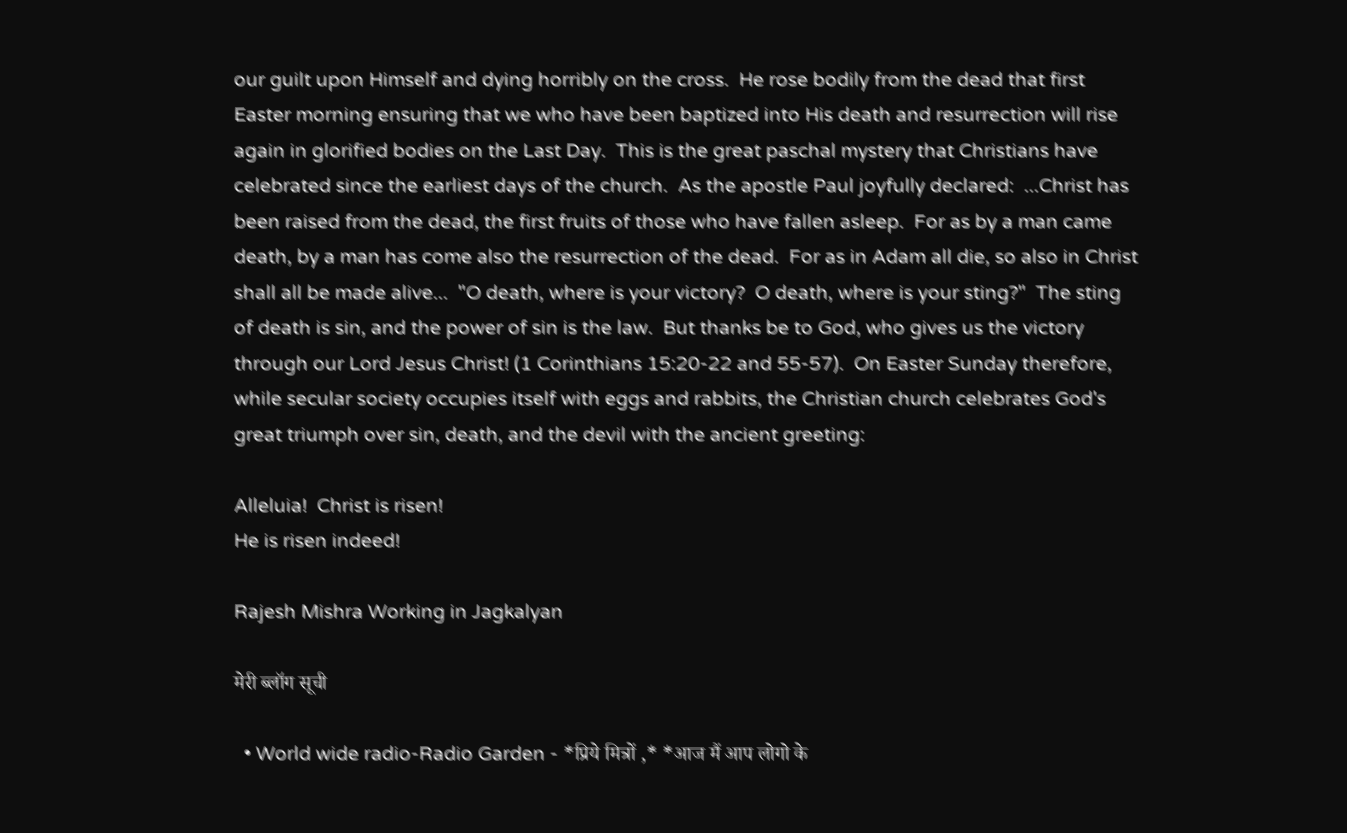our guilt upon Himself and dying horribly on the cross.  He rose bodily from the dead that first Easter morning ensuring that we who have been baptized into His death and resurrection will rise again in glorified bodies on the Last Day.  This is the great paschal mystery that Christians have celebrated since the earliest days of the church.  As the apostle Paul joyfully declared:  ...Christ has been raised from the dead, the first fruits of those who have fallen asleep.  For as by a man came death, by a man has come also the resurrection of the dead.  For as in Adam all die, so also in Christ shall all be made alive...  "O death, where is your victory?  O death, where is your sting?"  The sting of death is sin, and the power of sin is the law.  But thanks be to God, who gives us the victory through our Lord Jesus Christ! (1 Corinthians 15:20-22 and 55-57).  On Easter Sunday therefore, while secular society occupies itself with eggs and rabbits, the Christian church celebrates God's great triumph over sin, death, and the devil with the ancient greeting:

Alleluia!  Christ is risen!
He is risen indeed!

Rajesh Mishra Working in Jagkalyan

मेरी ब्लॉग सूची

  • World wide radio-Radio Garden - *प्रिये मित्रों ,* *आज मैं आप लोगो के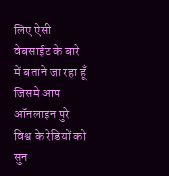लिए ऐसी वेबसाईट के बारे में बताने जा रहा हूँ जिसमे आप ऑनलाइन पुरे विश्व के रेडियों को सुन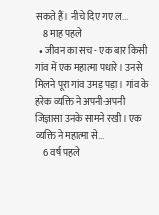सकते हैं। नीचे दिए गए ल...
    8 माह पहले
  • जीवन का सच - एक बार किसी गांव में एक महात्मा पधारे। उनसे मिलने पूरा गांव उमड़ पड़ा। गांव के हरेक व्यक्ति ने अपनी-अपनी जिज्ञासा उनके सामने रखी। एक व्यक्ति ने महात्मा से...
    6 वर्ष पहले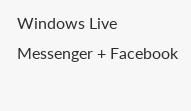Windows Live Messenger + Facebook